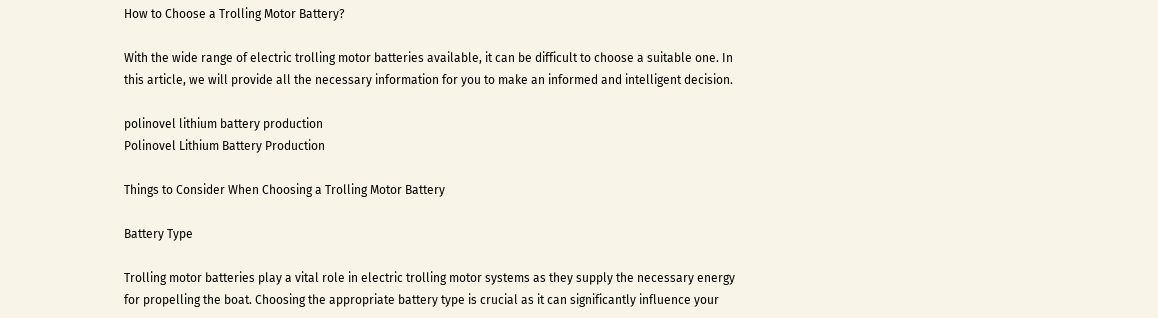How to Choose a Trolling Motor Battery?

With the wide range of electric trolling motor batteries available, it can be difficult to choose a suitable one. In this article, we will provide all the necessary information for you to make an informed and intelligent decision.

polinovel lithium battery production
Polinovel Lithium Battery Production

Things to Consider When Choosing a Trolling Motor Battery

Battery Type

Trolling motor batteries play a vital role in electric trolling motor systems as they supply the necessary energy for propelling the boat. Choosing the appropriate battery type is crucial as it can significantly influence your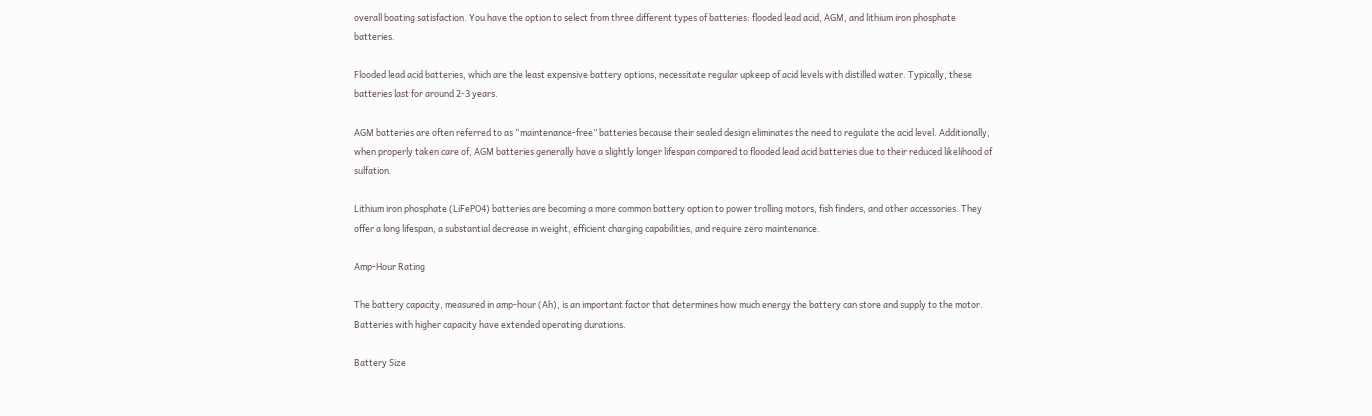overall boating satisfaction. You have the option to select from three different types of batteries: flooded lead acid, AGM, and lithium iron phosphate batteries.

Flooded lead acid batteries, which are the least expensive battery options, necessitate regular upkeep of acid levels with distilled water. Typically, these batteries last for around 2-3 years.

AGM batteries are often referred to as “maintenance-free” batteries because their sealed design eliminates the need to regulate the acid level. Additionally, when properly taken care of, AGM batteries generally have a slightly longer lifespan compared to flooded lead acid batteries due to their reduced likelihood of sulfation.

Lithium iron phosphate (LiFePO4) batteries are becoming a more common battery option to power trolling motors, fish finders, and other accessories. They offer a long lifespan, a substantial decrease in weight, efficient charging capabilities, and require zero maintenance.

Amp-Hour Rating

The battery capacity, measured in amp-hour (Ah), is an important factor that determines how much energy the battery can store and supply to the motor. Batteries with higher capacity have extended operating durations.

Battery Size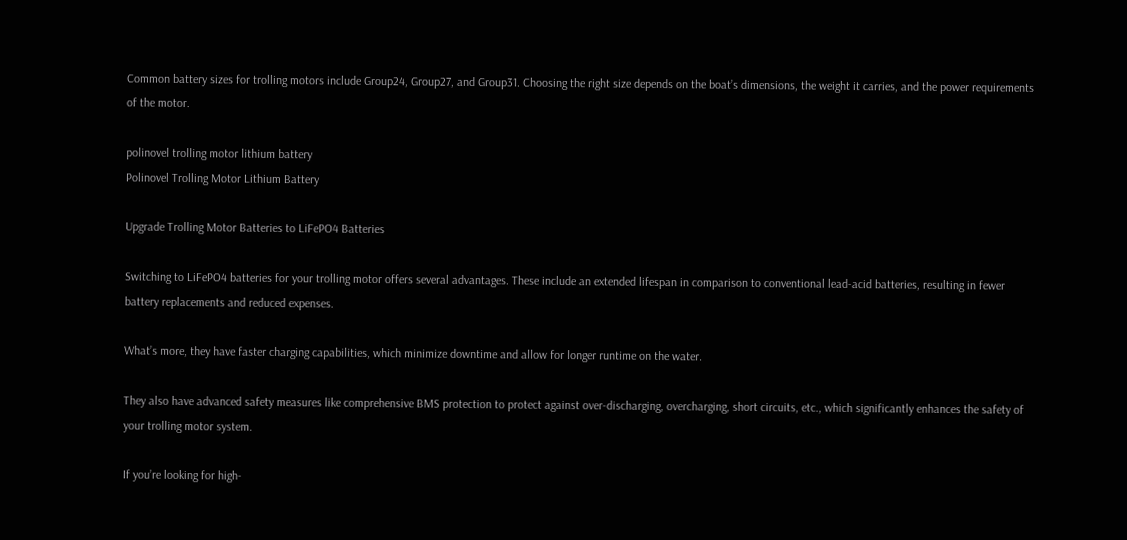Common battery sizes for trolling motors include Group24, Group27, and Group31. Choosing the right size depends on the boat’s dimensions, the weight it carries, and the power requirements of the motor.

polinovel trolling motor lithium battery
Polinovel Trolling Motor Lithium Battery

Upgrade Trolling Motor Batteries to LiFePO4 Batteries

Switching to LiFePO4 batteries for your trolling motor offers several advantages. These include an extended lifespan in comparison to conventional lead-acid batteries, resulting in fewer battery replacements and reduced expenses.

What’s more, they have faster charging capabilities, which minimize downtime and allow for longer runtime on the water.

They also have advanced safety measures like comprehensive BMS protection to protect against over-discharging, overcharging, short circuits, etc., which significantly enhances the safety of your trolling motor system.

If you’re looking for high-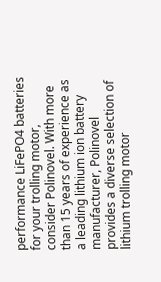performance LiFePO4 batteries for your trolling motor, consider Polinovel. With more than 15 years of experience as a leading lithium ion battery manufacturer, Polinovel provides a diverse selection of lithium trolling motor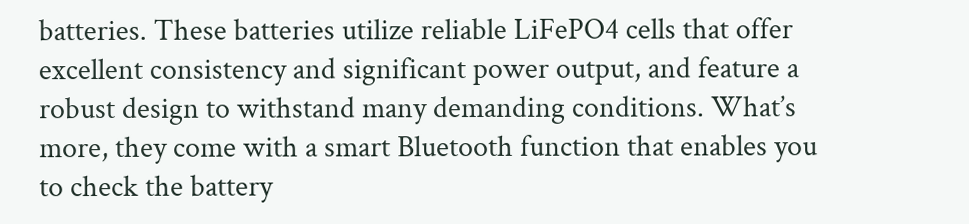batteries. These batteries utilize reliable LiFePO4 cells that offer excellent consistency and significant power output, and feature a robust design to withstand many demanding conditions. What’s more, they come with a smart Bluetooth function that enables you to check the battery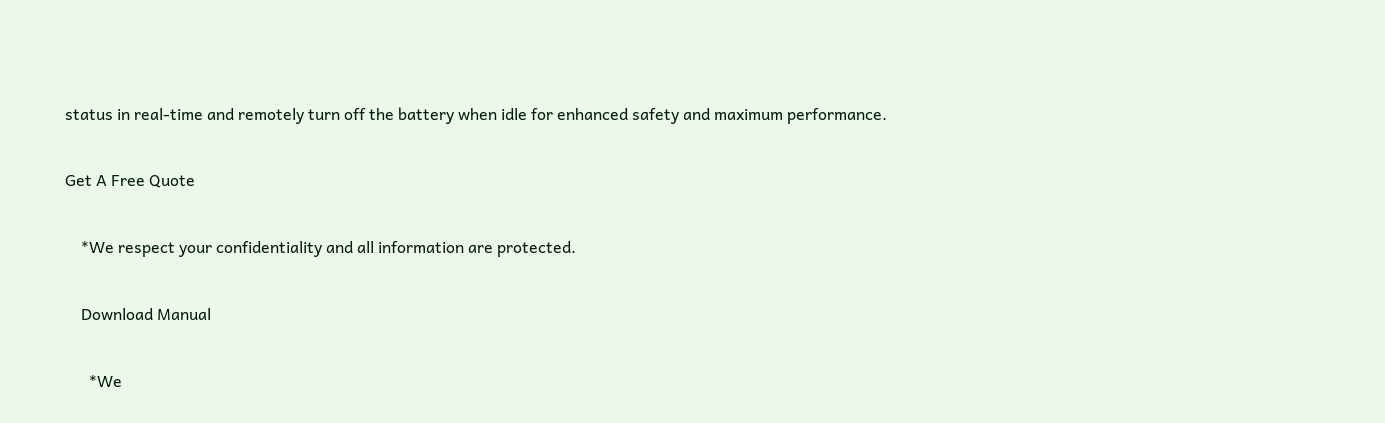status in real-time and remotely turn off the battery when idle for enhanced safety and maximum performance.

Get A Free Quote

    *We respect your confidentiality and all information are protected.

    Download Manual

      *We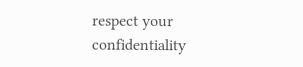respect your confidentiality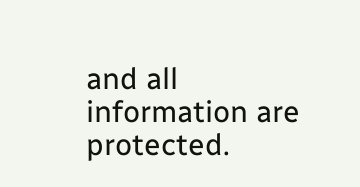and all information are protected.